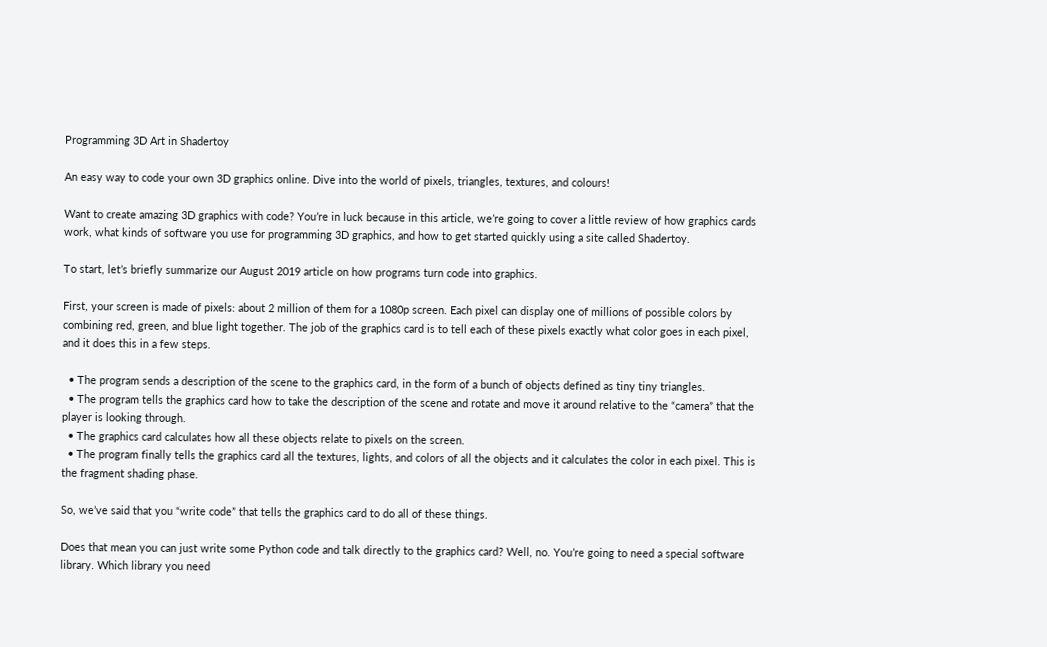Programming 3D Art in Shadertoy

An easy way to code your own 3D graphics online. Dive into the world of pixels, triangles, textures, and colours!

Want to create amazing 3D graphics with code? You’re in luck because in this article, we’re going to cover a little review of how graphics cards work, what kinds of software you use for programming 3D graphics, and how to get started quickly using a site called Shadertoy.

To start, let’s briefly summarize our August 2019 article on how programs turn code into graphics.

First, your screen is made of pixels: about 2 million of them for a 1080p screen. Each pixel can display one of millions of possible colors by combining red, green, and blue light together. The job of the graphics card is to tell each of these pixels exactly what color goes in each pixel, and it does this in a few steps.

  • The program sends a description of the scene to the graphics card, in the form of a bunch of objects defined as tiny tiny triangles.
  • The program tells the graphics card how to take the description of the scene and rotate and move it around relative to the “camera” that the player is looking through.
  • The graphics card calculates how all these objects relate to pixels on the screen.
  • The program finally tells the graphics card all the textures, lights, and colors of all the objects and it calculates the color in each pixel. This is the fragment shading phase.

So, we’ve said that you “write code” that tells the graphics card to do all of these things.

Does that mean you can just write some Python code and talk directly to the graphics card? Well, no. You’re going to need a special software library. Which library you need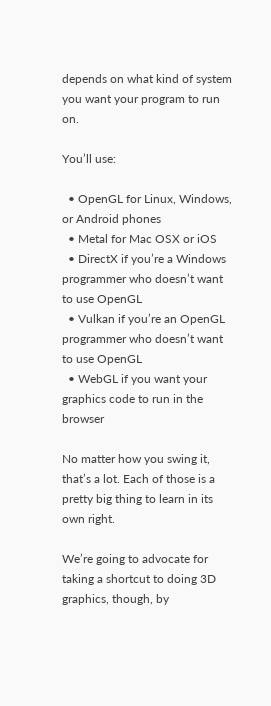depends on what kind of system you want your program to run on.

You’ll use:

  • OpenGL for Linux, Windows, or Android phones
  • Metal for Mac OSX or iOS
  • DirectX if you’re a Windows programmer who doesn’t want to use OpenGL
  • Vulkan if you’re an OpenGL programmer who doesn’t want to use OpenGL
  • WebGL if you want your graphics code to run in the browser

No matter how you swing it, that’s a lot. Each of those is a pretty big thing to learn in its own right.

We’re going to advocate for taking a shortcut to doing 3D graphics, though, by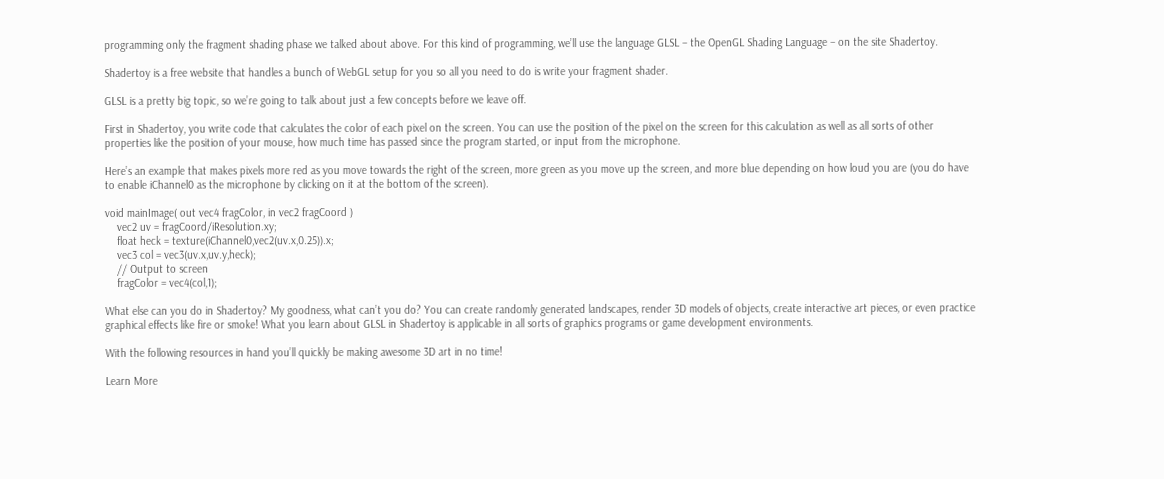programming only the fragment shading phase we talked about above. For this kind of programming, we’ll use the language GLSL – the OpenGL Shading Language – on the site Shadertoy.

Shadertoy is a free website that handles a bunch of WebGL setup for you so all you need to do is write your fragment shader.

GLSL is a pretty big topic, so we’re going to talk about just a few concepts before we leave off.

First in Shadertoy, you write code that calculates the color of each pixel on the screen. You can use the position of the pixel on the screen for this calculation as well as all sorts of other properties like the position of your mouse, how much time has passed since the program started, or input from the microphone.

Here’s an example that makes pixels more red as you move towards the right of the screen, more green as you move up the screen, and more blue depending on how loud you are (you do have to enable iChannel0 as the microphone by clicking on it at the bottom of the screen).

void mainImage( out vec4 fragColor, in vec2 fragCoord )
    vec2 uv = fragCoord/iResolution.xy;
    float heck = texture(iChannel0,vec2(uv.x,0.25)).x;
    vec3 col = vec3(uv.x,uv.y,heck);
    // Output to screen
    fragColor = vec4(col,1);

What else can you do in Shadertoy? My goodness, what can’t you do? You can create randomly generated landscapes, render 3D models of objects, create interactive art pieces, or even practice graphical effects like fire or smoke! What you learn about GLSL in Shadertoy is applicable in all sorts of graphics programs or game development environments.

With the following resources in hand you’ll quickly be making awesome 3D art in no time!

Learn More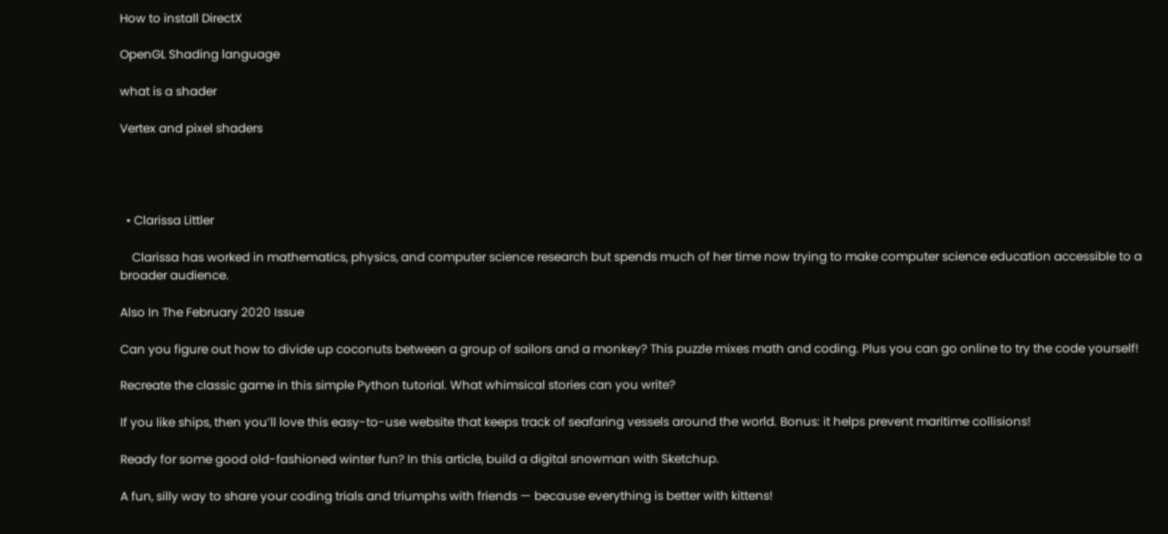How to install DirectX

OpenGL Shading language

what is a shader

Vertex and pixel shaders




  • Clarissa Littler

    Clarissa has worked in mathematics, physics, and computer science research but spends much of her time now trying to make computer science education accessible to a broader audience.

Also In The February 2020 Issue

Can you figure out how to divide up coconuts between a group of sailors and a monkey? This puzzle mixes math and coding. Plus you can go online to try the code yourself!

Recreate the classic game in this simple Python tutorial. What whimsical stories can you write?

If you like ships, then you’ll love this easy-to-use website that keeps track of seafaring vessels around the world. Bonus: it helps prevent maritime collisions!

Ready for some good old-fashioned winter fun? In this article, build a digital snowman with Sketchup.

A fun, silly way to share your coding trials and triumphs with friends — because everything is better with kittens!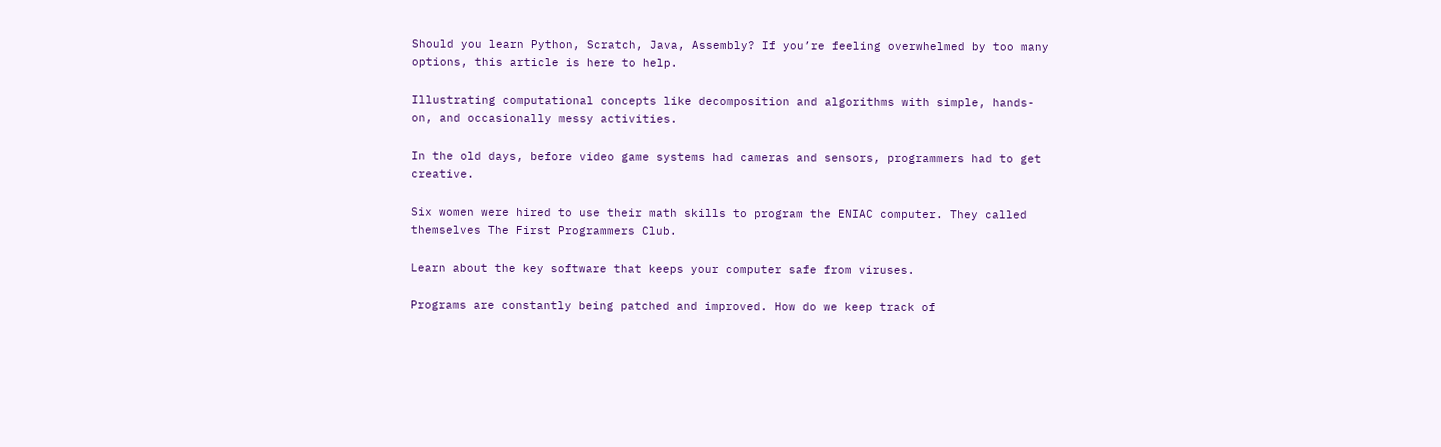Should you learn Python, Scratch, Java, Assembly? If you’re feeling overwhelmed by too many options, this article is here to help.

Illustrating computational concepts like decomposition and algorithms with simple, hands-on, and occasionally messy activities.

In the old days, before video game systems had cameras and sensors, programmers had to get creative.

Six women were hired to use their math skills to program the ENIAC computer. They called themselves The First Programmers Club.

Learn about the key software that keeps your computer safe from viruses.

Programs are constantly being patched and improved. How do we keep track of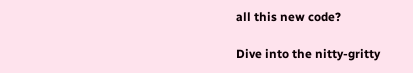all this new code?

Dive into the nitty-gritty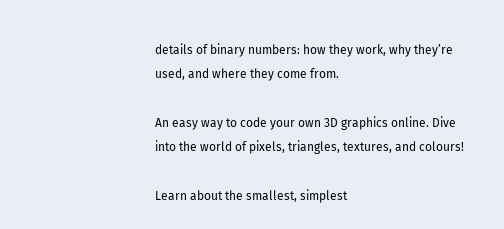details of binary numbers: how they work, why they’re used, and where they come from.

An easy way to code your own 3D graphics online. Dive into the world of pixels, triangles, textures, and colours!

Learn about the smallest, simplest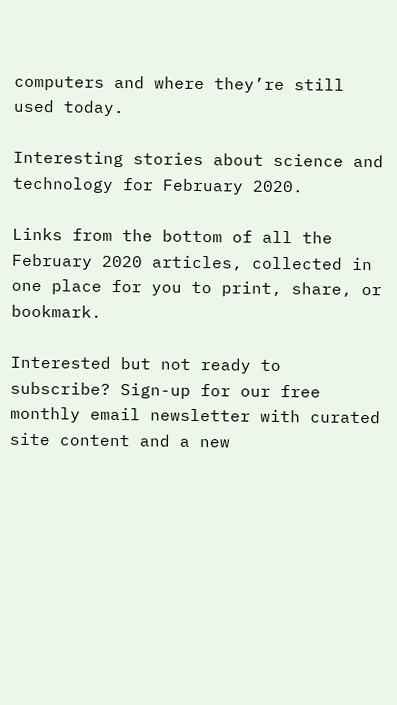computers and where they’re still used today.

Interesting stories about science and technology for February 2020.

Links from the bottom of all the February 2020 articles, collected in one place for you to print, share, or bookmark.

Interested but not ready to subscribe? Sign-up for our free monthly email newsletter with curated site content and a new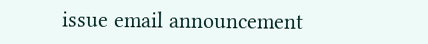issue email announcement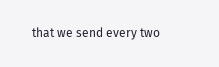that we send every two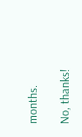months.

No, thanks!